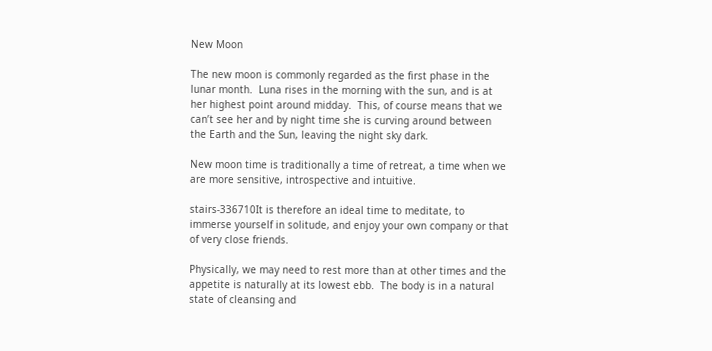New Moon

The new moon is commonly regarded as the first phase in the lunar month.  Luna rises in the morning with the sun, and is at her highest point around midday.  This, of course means that we can’t see her and by night time she is curving around between the Earth and the Sun, leaving the night sky dark.

New moon time is traditionally a time of retreat, a time when we are more sensitive, introspective and intuitive.

stairs-336710It is therefore an ideal time to meditate, to immerse yourself in solitude, and enjoy your own company or that of very close friends.

Physically, we may need to rest more than at other times and the appetite is naturally at its lowest ebb.  The body is in a natural state of cleansing and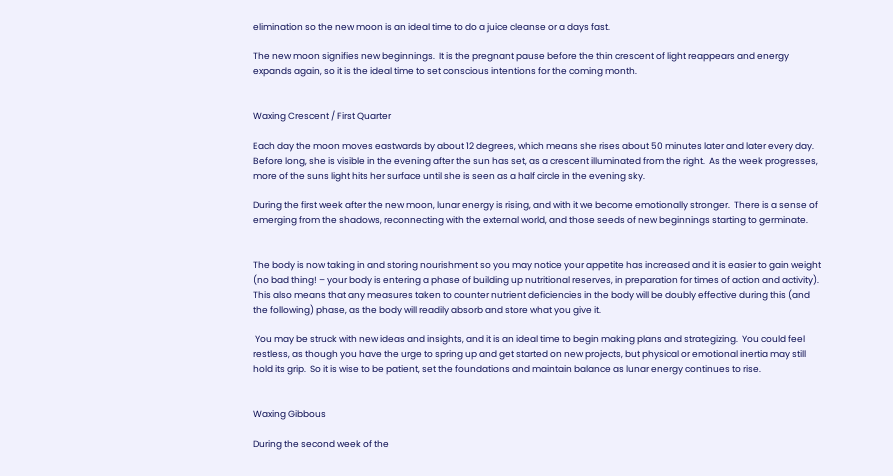elimination so the new moon is an ideal time to do a juice cleanse or a days fast.

The new moon signifies new beginnings.  It is the pregnant pause before the thin crescent of light reappears and energy expands again, so it is the ideal time to set conscious intentions for the coming month.


Waxing Crescent / First Quarter

Each day the moon moves eastwards by about 12 degrees, which means she rises about 50 minutes later and later every day.  Before long, she is visible in the evening after the sun has set, as a crescent illuminated from the right.  As the week progresses, more of the suns light hits her surface until she is seen as a half circle in the evening sky.

During the first week after the new moon, lunar energy is rising, and with it we become emotionally stronger.  There is a sense of emerging from the shadows, reconnecting with the external world, and those seeds of new beginnings starting to germinate.


The body is now taking in and storing nourishment so you may notice your appetite has increased and it is easier to gain weight (no bad thing! – your body is entering a phase of building up nutritional reserves, in preparation for times of action and activity).  This also means that any measures taken to counter nutrient deficiencies in the body will be doubly effective during this (and the following) phase, as the body will readily absorb and store what you give it.

 You may be struck with new ideas and insights, and it is an ideal time to begin making plans and strategizing.  You could feel restless, as though you have the urge to spring up and get started on new projects, but physical or emotional inertia may still hold its grip.  So it is wise to be patient, set the foundations and maintain balance as lunar energy continues to rise.


Waxing Gibbous

During the second week of the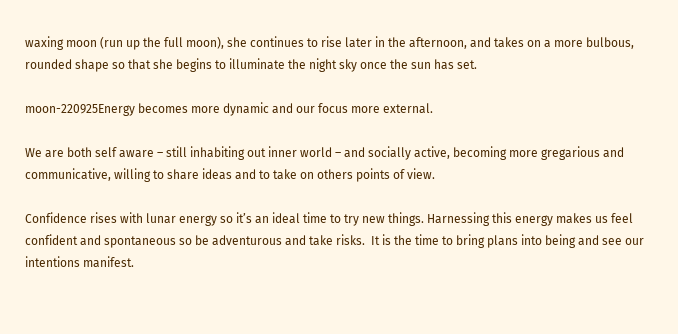waxing moon (run up the full moon), she continues to rise later in the afternoon, and takes on a more bulbous, rounded shape so that she begins to illuminate the night sky once the sun has set.

moon-220925Energy becomes more dynamic and our focus more external.

We are both self aware – still inhabiting out inner world – and socially active, becoming more gregarious and communicative, willing to share ideas and to take on others points of view.

Confidence rises with lunar energy so it’s an ideal time to try new things. Harnessing this energy makes us feel confident and spontaneous so be adventurous and take risks.  It is the time to bring plans into being and see our intentions manifest.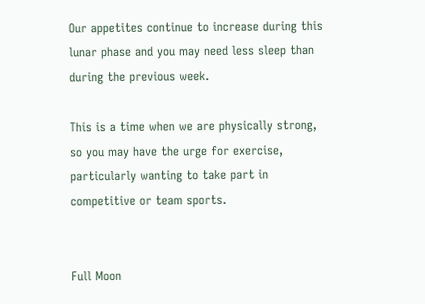Our appetites continue to increase during this lunar phase and you may need less sleep than during the previous week.

This is a time when we are physically strong, so you may have the urge for exercise, particularly wanting to take part in competitive or team sports.


Full Moon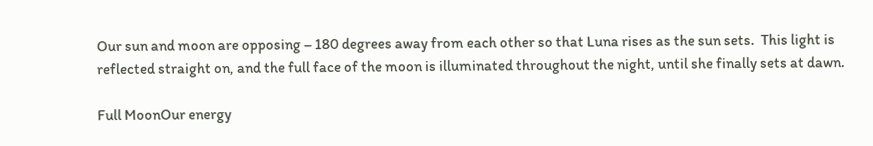Our sun and moon are opposing – 180 degrees away from each other so that Luna rises as the sun sets.  This light is reflected straight on, and the full face of the moon is illuminated throughout the night, until she finally sets at dawn.

Full MoonOur energy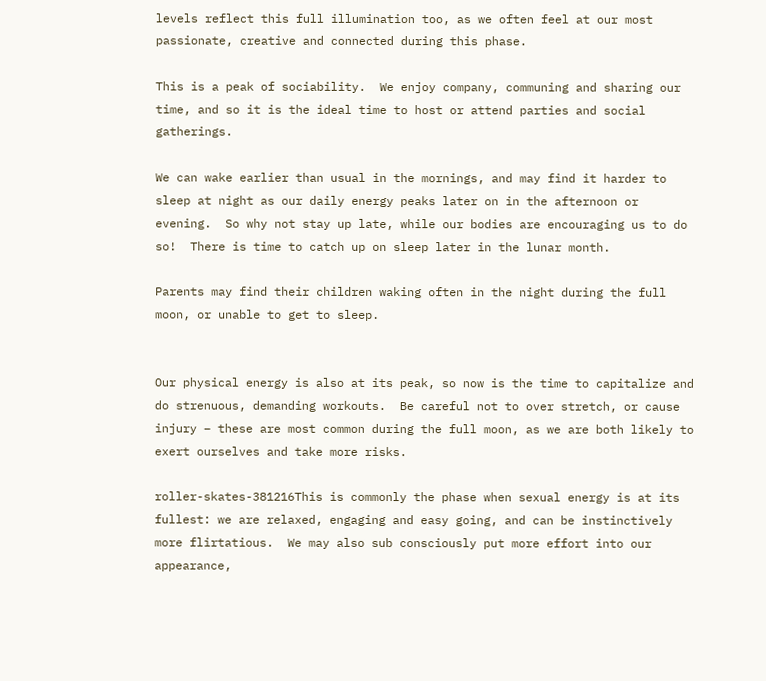levels reflect this full illumination too, as we often feel at our most passionate, creative and connected during this phase.

This is a peak of sociability.  We enjoy company, communing and sharing our time, and so it is the ideal time to host or attend parties and social gatherings.

We can wake earlier than usual in the mornings, and may find it harder to sleep at night as our daily energy peaks later on in the afternoon or evening.  So why not stay up late, while our bodies are encouraging us to do so!  There is time to catch up on sleep later in the lunar month.

Parents may find their children waking often in the night during the full moon, or unable to get to sleep.


Our physical energy is also at its peak, so now is the time to capitalize and do strenuous, demanding workouts.  Be careful not to over stretch, or cause injury – these are most common during the full moon, as we are both likely to exert ourselves and take more risks.

roller-skates-381216This is commonly the phase when sexual energy is at its fullest: we are relaxed, engaging and easy going, and can be instinctively more flirtatious.  We may also sub consciously put more effort into our appearance,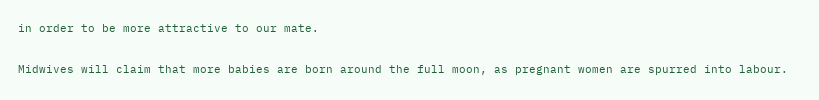in order to be more attractive to our mate.

Midwives will claim that more babies are born around the full moon, as pregnant women are spurred into labour.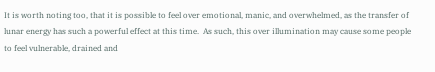It is worth noting too, that it is possible to feel over emotional, manic, and overwhelmed, as the transfer of lunar energy has such a powerful effect at this time.  As such, this over illumination may cause some people to feel vulnerable, drained and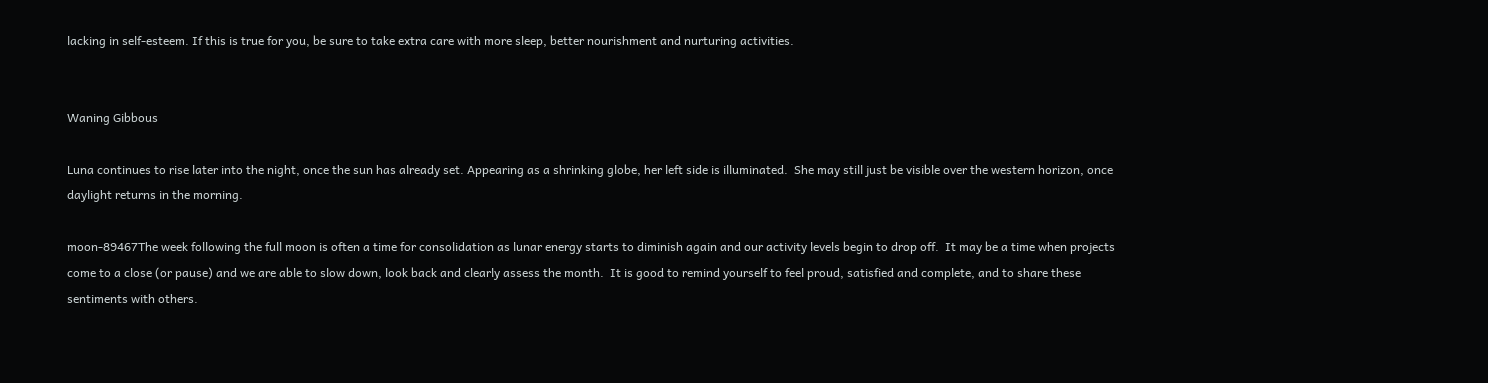lacking in self-esteem. If this is true for you, be sure to take extra care with more sleep, better nourishment and nurturing activities.


Waning Gibbous

Luna continues to rise later into the night, once the sun has already set. Appearing as a shrinking globe, her left side is illuminated.  She may still just be visible over the western horizon, once daylight returns in the morning.

moon-89467The week following the full moon is often a time for consolidation as lunar energy starts to diminish again and our activity levels begin to drop off.  It may be a time when projects come to a close (or pause) and we are able to slow down, look back and clearly assess the month.  It is good to remind yourself to feel proud, satisfied and complete, and to share these sentiments with others.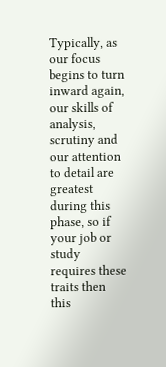Typically, as our focus begins to turn inward again, our skills of analysis, scrutiny and our attention to detail are greatest during this phase, so if your job or study requires these traits then this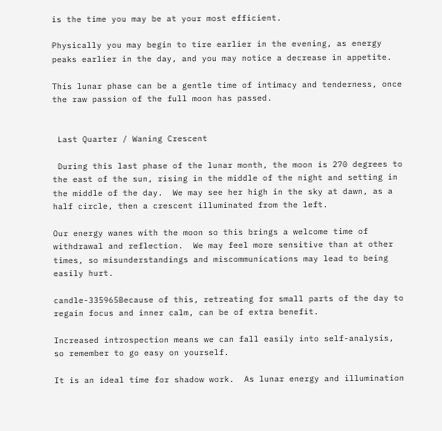is the time you may be at your most efficient.

Physically you may begin to tire earlier in the evening, as energy peaks earlier in the day, and you may notice a decrease in appetite.

This lunar phase can be a gentle time of intimacy and tenderness, once the raw passion of the full moon has passed.


 Last Quarter / Waning Crescent

 During this last phase of the lunar month, the moon is 270 degrees to the east of the sun, rising in the middle of the night and setting in the middle of the day.  We may see her high in the sky at dawn, as a half circle, then a crescent illuminated from the left.

Our energy wanes with the moon so this brings a welcome time of withdrawal and reflection.  We may feel more sensitive than at other times, so misunderstandings and miscommunications may lead to being easily hurt.

candle-335965Because of this, retreating for small parts of the day to regain focus and inner calm, can be of extra benefit.

Increased introspection means we can fall easily into self-analysis, so remember to go easy on yourself.

It is an ideal time for shadow work.  As lunar energy and illumination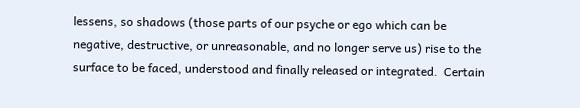lessens, so shadows (those parts of our psyche or ego which can be negative, destructive, or unreasonable, and no longer serve us) rise to the surface to be faced, understood and finally released or integrated.  Certain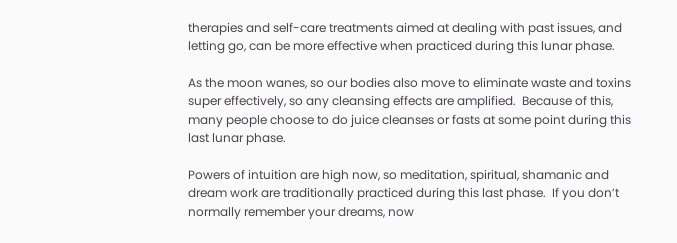therapies and self-care treatments aimed at dealing with past issues, and letting go, can be more effective when practiced during this lunar phase.

As the moon wanes, so our bodies also move to eliminate waste and toxins super effectively, so any cleansing effects are amplified.  Because of this, many people choose to do juice cleanses or fasts at some point during this last lunar phase.

Powers of intuition are high now, so meditation, spiritual, shamanic and dream work are traditionally practiced during this last phase.  If you don’t normally remember your dreams, now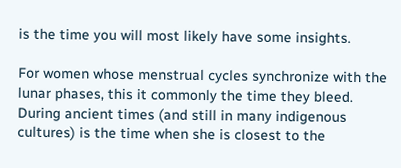is the time you will most likely have some insights.

For women whose menstrual cycles synchronize with the lunar phases, this it commonly the time they bleed.  During ancient times (and still in many indigenous cultures) is the time when she is closest to the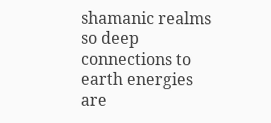shamanic realms so deep connections to earth energies are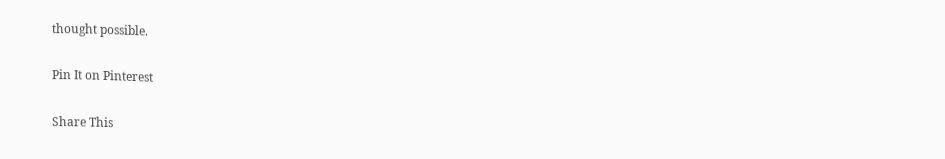thought possible.

Pin It on Pinterest

Share This